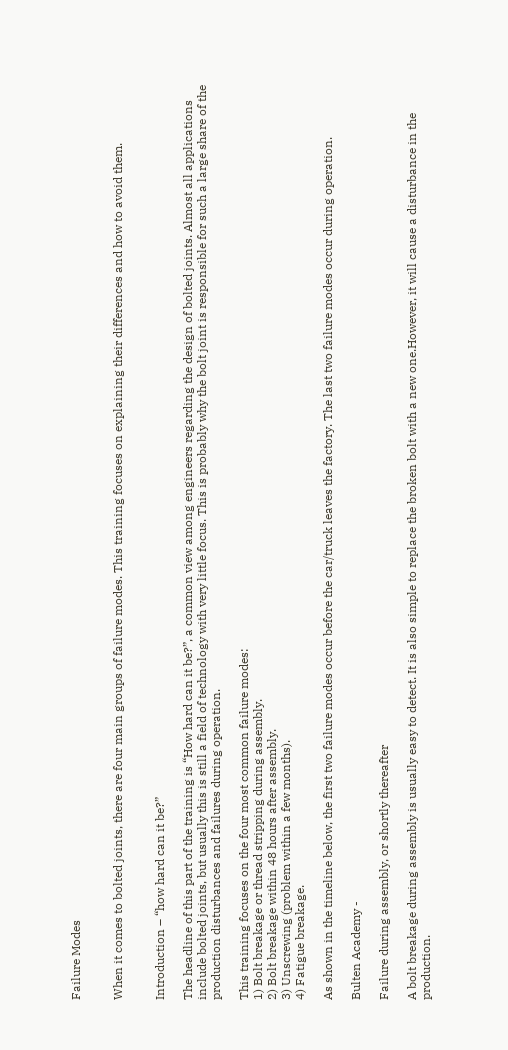Failure Modes


When it comes to bolted joints, there are four main groups of failure modes. This training focuses on explaining their differences and how to avoid them.


Introduction – “how hard can it be?”

The headline of this part of the training is “How hard can it be?”, a common view among engineers regarding the design of bolted joints. Almost all applications include bolted joints, but usually this is still a field of technology with very little focus. This is probably why the bolt joint is responsible for such a large share of the production disturbances and failures during operation.

This training focuses on the four most common failure modes:
1) Bolt breakage or thread stripping during assembly.
2) Bolt breakage within 48 hours after assembly.
3) Unscrewing (problem within a few months).
4) Fatigue breakage.

As shown in the timeline below, the first two failure modes occur before the car/truck leaves the factory. The last two failure modes occur during operation.

Bulten Academy -

Failure during assembly, or shortly thereafter

A bolt breakage during assembly is usually easy to detect. It is also simple to replace the broken bolt with a new one.However, it will cause a disturbance in the production.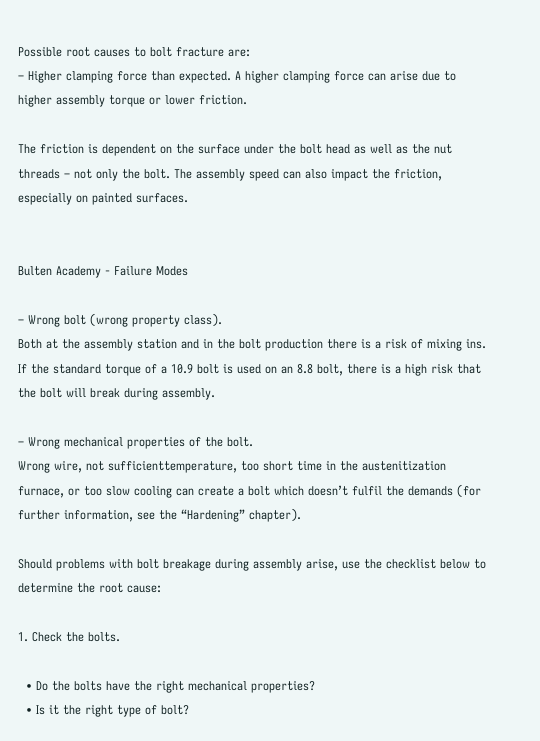Possible root causes to bolt fracture are:
– Higher clamping force than expected. A higher clamping force can arise due to higher assembly torque or lower friction.

The friction is dependent on the surface under the bolt head as well as the nut threads – not only the bolt. The assembly speed can also impact the friction, especially on painted surfaces.


Bulten Academy - Failure Modes

– Wrong bolt (wrong property class).
Both at the assembly station and in the bolt production there is a risk of mixing ins. If the standard torque of a 10.9 bolt is used on an 8.8 bolt, there is a high risk that the bolt will break during assembly.

– Wrong mechanical properties of the bolt.
Wrong wire, not sufficienttemperature, too short time in the austenitization furnace, or too slow cooling can create a bolt which doesn’t fulfil the demands (for further information, see the “Hardening” chapter).

Should problems with bolt breakage during assembly arise, use the checklist below to determine the root cause:

1. Check the bolts.

  • Do the bolts have the right mechanical properties?
  • Is it the right type of bolt?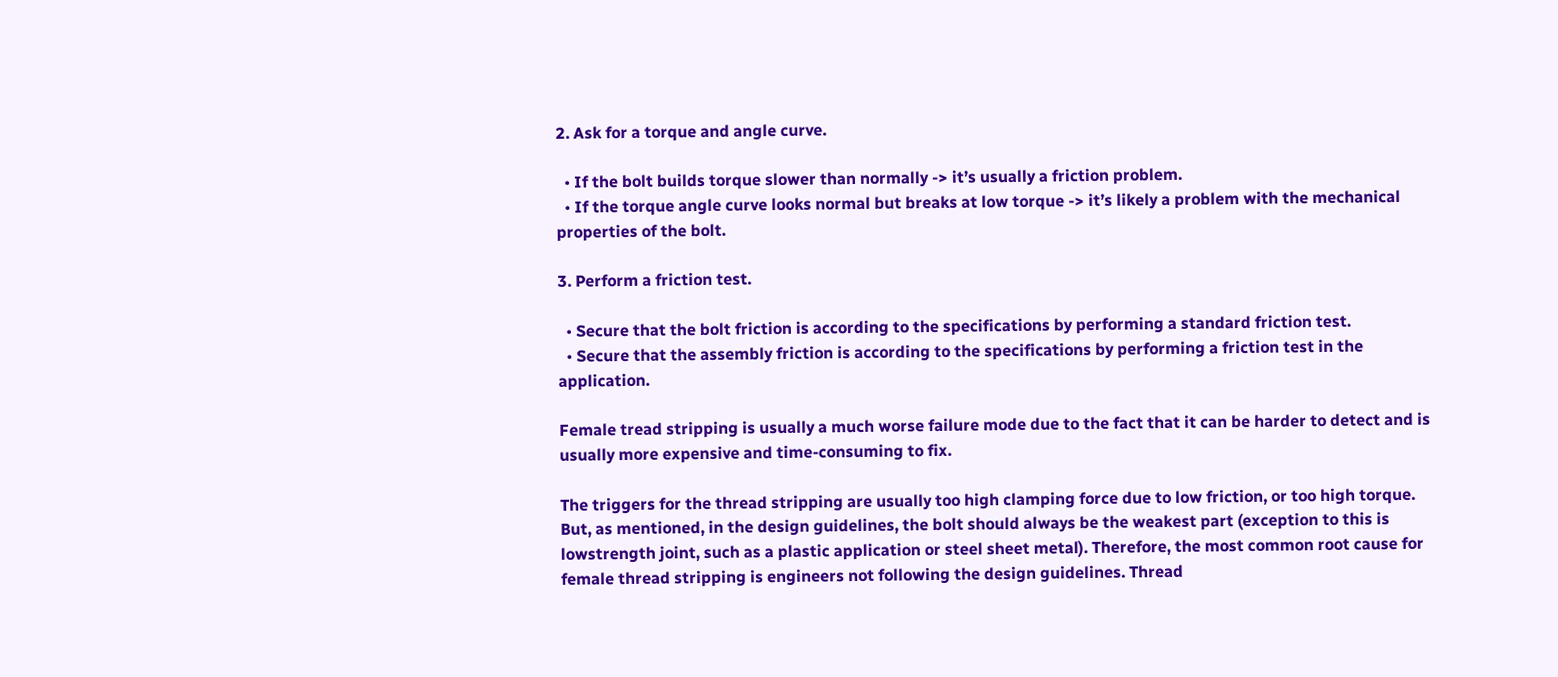2. Ask for a torque and angle curve.

  • If the bolt builds torque slower than normally -> it’s usually a friction problem.
  • If the torque angle curve looks normal but breaks at low torque -> it’s likely a problem with the mechanical properties of the bolt.

3. Perform a friction test.

  • Secure that the bolt friction is according to the specifications by performing a standard friction test.
  • Secure that the assembly friction is according to the specifications by performing a friction test in the application.

Female tread stripping is usually a much worse failure mode due to the fact that it can be harder to detect and is usually more expensive and time-consuming to fix.

The triggers for the thread stripping are usually too high clamping force due to low friction, or too high torque. But, as mentioned, in the design guidelines, the bolt should always be the weakest part (exception to this is lowstrength joint, such as a plastic application or steel sheet metal). Therefore, the most common root cause for female thread stripping is engineers not following the design guidelines. Thread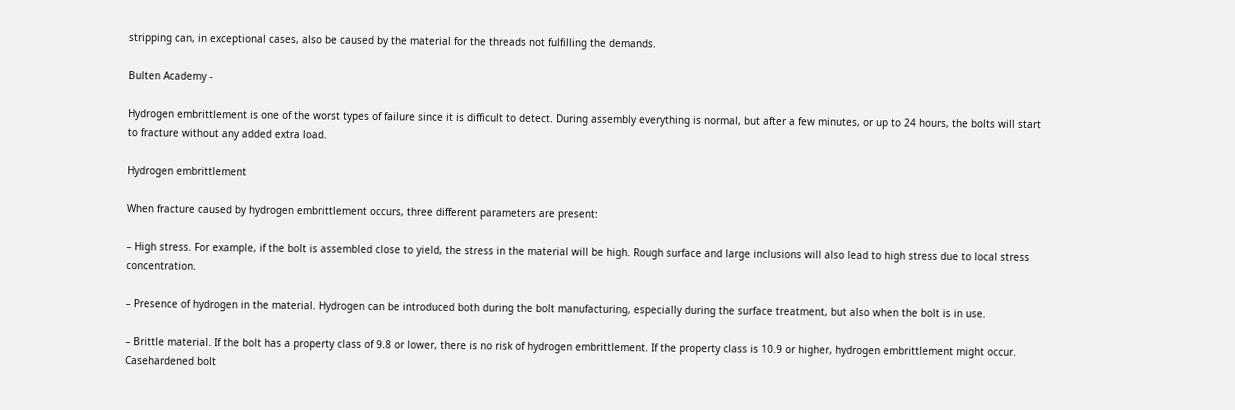stripping can, in exceptional cases, also be caused by the material for the threads not fulfilling the demands.

Bulten Academy -

Hydrogen embrittlement is one of the worst types of failure since it is difficult to detect. During assembly everything is normal, but after a few minutes, or up to 24 hours, the bolts will start to fracture without any added extra load.

Hydrogen embrittlement

When fracture caused by hydrogen embrittlement occurs, three different parameters are present:

– High stress. For example, if the bolt is assembled close to yield, the stress in the material will be high. Rough surface and large inclusions will also lead to high stress due to local stress concentration.

– Presence of hydrogen in the material. Hydrogen can be introduced both during the bolt manufacturing, especially during the surface treatment, but also when the bolt is in use.

– Brittle material. If the bolt has a property class of 9.8 or lower, there is no risk of hydrogen embrittlement. If the property class is 10.9 or higher, hydrogen embrittlement might occur. Casehardened bolt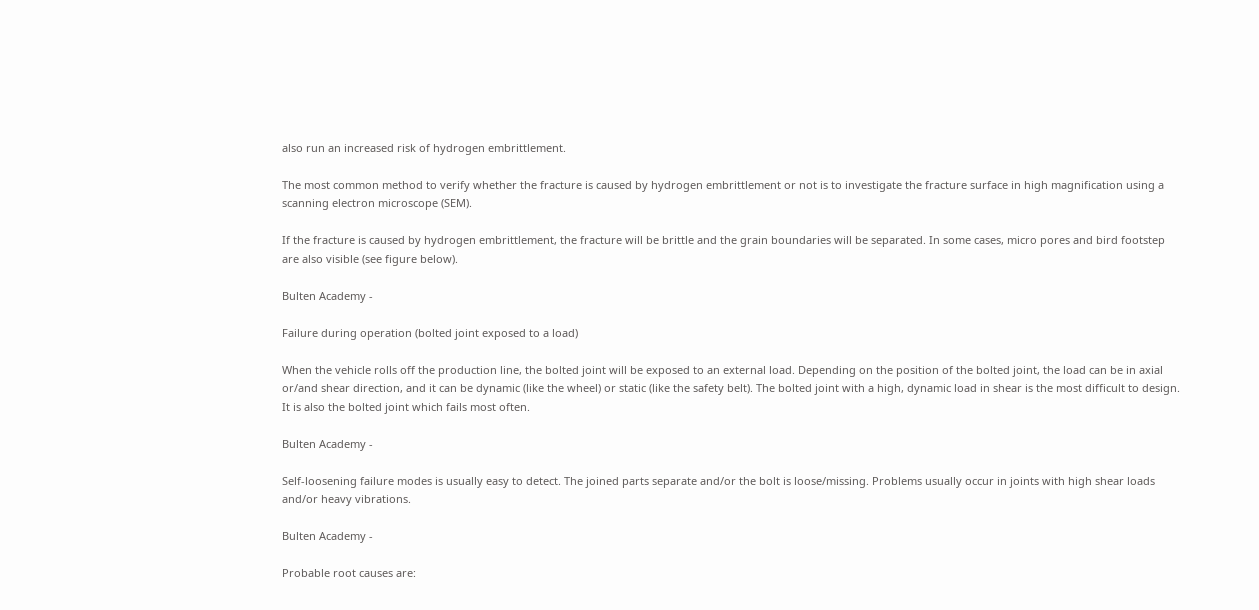also run an increased risk of hydrogen embrittlement.

The most common method to verify whether the fracture is caused by hydrogen embrittlement or not is to investigate the fracture surface in high magnification using a scanning electron microscope (SEM).

If the fracture is caused by hydrogen embrittlement, the fracture will be brittle and the grain boundaries will be separated. In some cases, micro pores and bird footstep are also visible (see figure below).

Bulten Academy -

Failure during operation (bolted joint exposed to a load)

When the vehicle rolls off the production line, the bolted joint will be exposed to an external load. Depending on the position of the bolted joint, the load can be in axial or/and shear direction, and it can be dynamic (like the wheel) or static (like the safety belt). The bolted joint with a high, dynamic load in shear is the most difficult to design. It is also the bolted joint which fails most often.

Bulten Academy -

Self-loosening failure modes is usually easy to detect. The joined parts separate and/or the bolt is loose/missing. Problems usually occur in joints with high shear loads and/or heavy vibrations.

Bulten Academy -

Probable root causes are: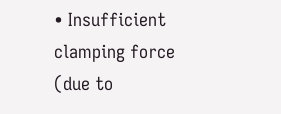• Insufficient clamping force (due to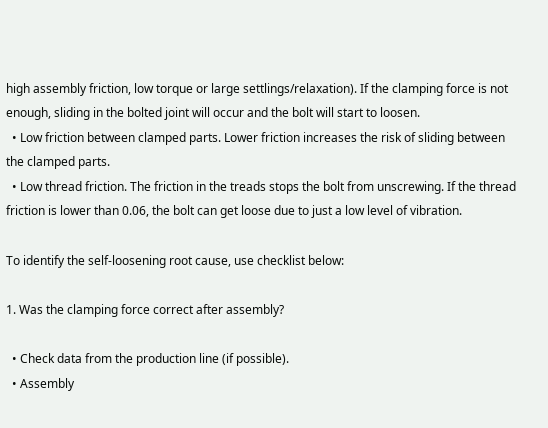high assembly friction, low torque or large settlings/relaxation). If the clamping force is not enough, sliding in the bolted joint will occur and the bolt will start to loosen.
  • Low friction between clamped parts. Lower friction increases the risk of sliding between the clamped parts.
  • Low thread friction. The friction in the treads stops the bolt from unscrewing. If the thread friction is lower than 0.06, the bolt can get loose due to just a low level of vibration.

To identify the self-loosening root cause, use checklist below:

1. Was the clamping force correct after assembly?

  • Check data from the production line (if possible).
  • Assembly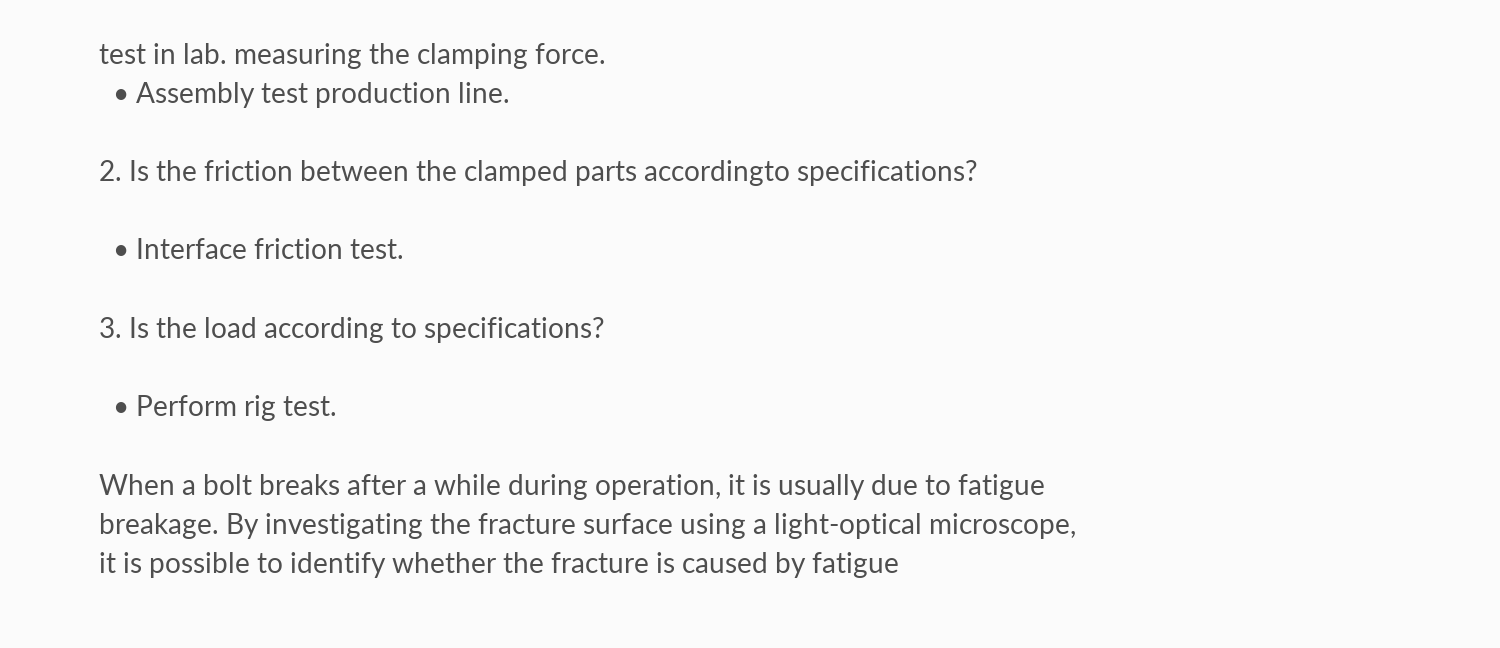test in lab. measuring the clamping force.
  • Assembly test production line.

2. Is the friction between the clamped parts accordingto specifications?

  • Interface friction test.

3. Is the load according to specifications?

  • Perform rig test.

When a bolt breaks after a while during operation, it is usually due to fatigue breakage. By investigating the fracture surface using a light-optical microscope, it is possible to identify whether the fracture is caused by fatigue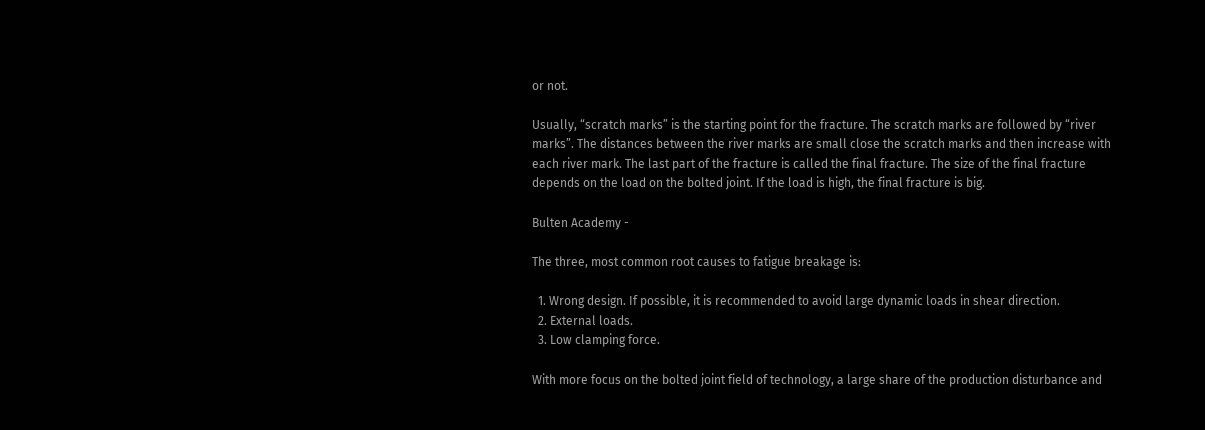or not.

Usually, “scratch marks” is the starting point for the fracture. The scratch marks are followed by “river marks”. The distances between the river marks are small close the scratch marks and then increase with each river mark. The last part of the fracture is called the final fracture. The size of the final fracture depends on the load on the bolted joint. If the load is high, the final fracture is big.

Bulten Academy -

The three, most common root causes to fatigue breakage is:

  1. Wrong design. If possible, it is recommended to avoid large dynamic loads in shear direction.
  2. External loads.
  3. Low clamping force.

With more focus on the bolted joint field of technology, a large share of the production disturbance and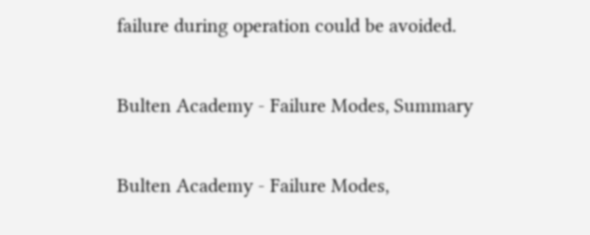failure during operation could be avoided.

Bulten Academy - Failure Modes, Summary

Bulten Academy - Failure Modes,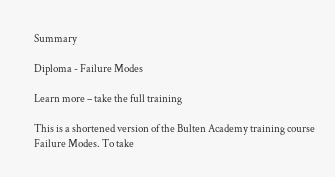Summary

Diploma - Failure Modes

Learn more – take the full training

This is a shortened version of the Bulten Academy training course Failure Modes. To take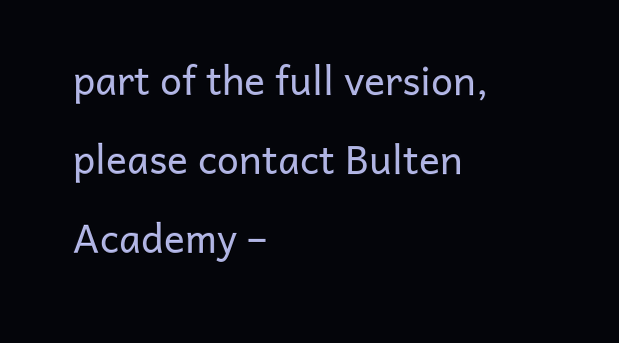part of the full version, please contact Bulten Academy –